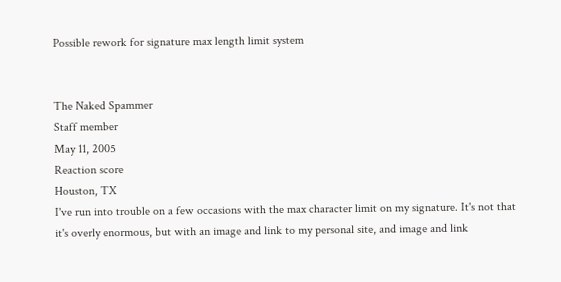Possible rework for signature max length limit system


The Naked Spammer
Staff member
May 11, 2005
Reaction score
Houston, TX
I've run into trouble on a few occasions with the max character limit on my signature. It's not that it's overly enormous, but with an image and link to my personal site, and image and link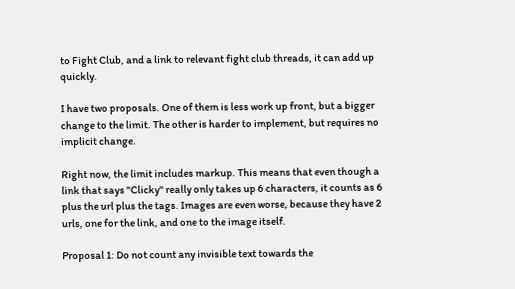to Fight Club, and a link to relevant fight club threads, it can add up quickly.

I have two proposals. One of them is less work up front, but a bigger change to the limit. The other is harder to implement, but requires no implicit change.

Right now, the limit includes markup. This means that even though a link that says "Clicky" really only takes up 6 characters, it counts as 6 plus the url plus the tags. Images are even worse, because they have 2 urls, one for the link, and one to the image itself.

Proposal 1: Do not count any invisible text towards the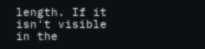length. If it isn't visible in the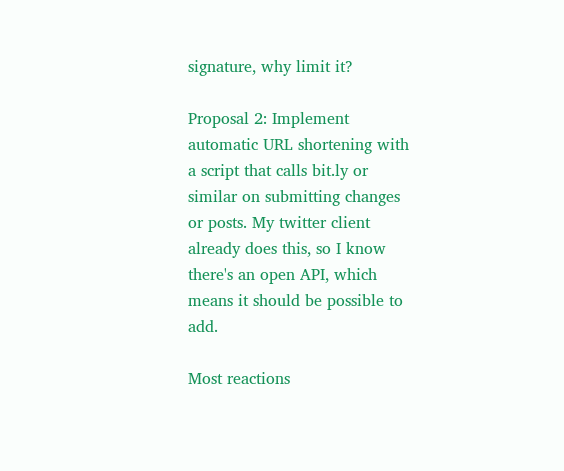signature, why limit it?

Proposal 2: Implement automatic URL shortening with a script that calls bit.ly or similar on submitting changes or posts. My twitter client already does this, so I know there's an open API, which means it should be possible to add.

Most reactions